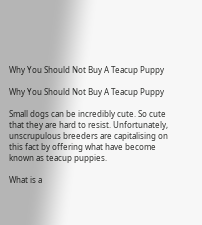Why You Should Not Buy A Teacup Puppy

Why You Should Not Buy A Teacup Puppy

Small dogs can be incredibly cute. So cute that they are hard to resist. Unfortunately, unscrupulous breeders are capitalising on this fact by offering what have become known as teacup puppies.

What is a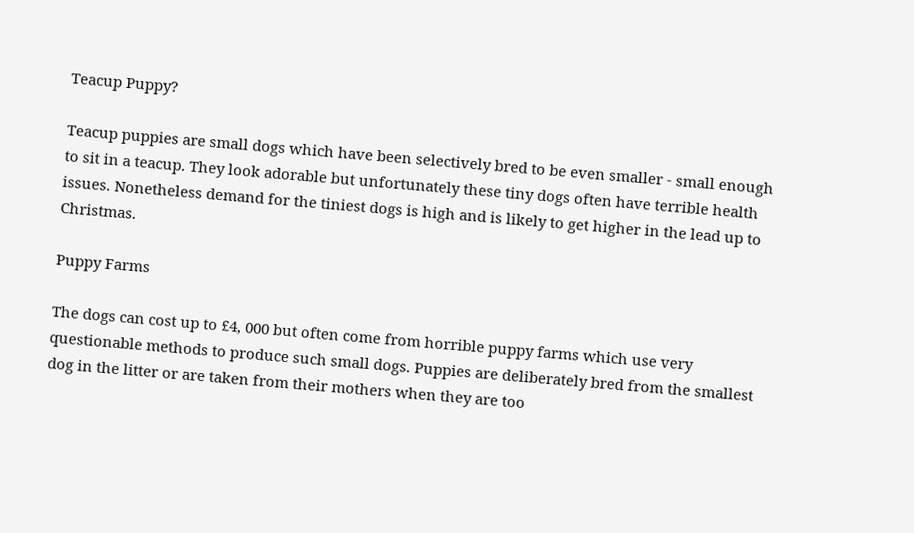Teacup Puppy?

Teacup puppies are small dogs which have been selectively bred to be even smaller - small enough to sit in a teacup. They look adorable but unfortunately these tiny dogs often have terrible health issues. Nonetheless demand for the tiniest dogs is high and is likely to get higher in the lead up to Christmas.

Puppy Farms

The dogs can cost up to £4, 000 but often come from horrible puppy farms which use very questionable methods to produce such small dogs. Puppies are deliberately bred from the smallest dog in the litter or are taken from their mothers when they are too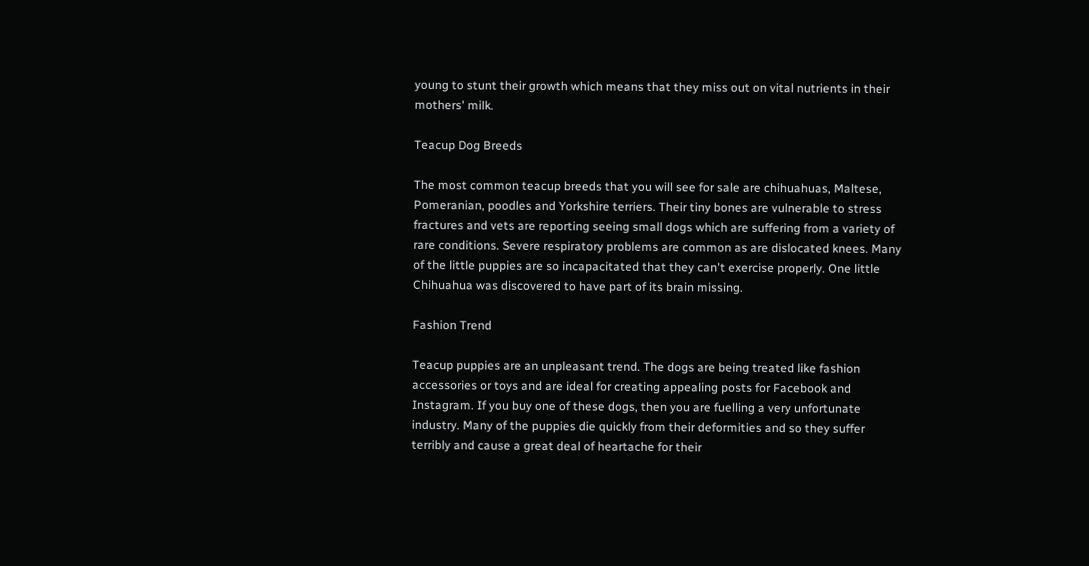young to stunt their growth which means that they miss out on vital nutrients in their mothers' milk.

Teacup Dog Breeds

The most common teacup breeds that you will see for sale are chihuahuas, Maltese, Pomeranian, poodles and Yorkshire terriers. Their tiny bones are vulnerable to stress fractures and vets are reporting seeing small dogs which are suffering from a variety of rare conditions. Severe respiratory problems are common as are dislocated knees. Many of the little puppies are so incapacitated that they can't exercise properly. One little Chihuahua was discovered to have part of its brain missing.

Fashion Trend

Teacup puppies are an unpleasant trend. The dogs are being treated like fashion accessories or toys and are ideal for creating appealing posts for Facebook and Instagram. If you buy one of these dogs, then you are fuelling a very unfortunate industry. Many of the puppies die quickly from their deformities and so they suffer terribly and cause a great deal of heartache for their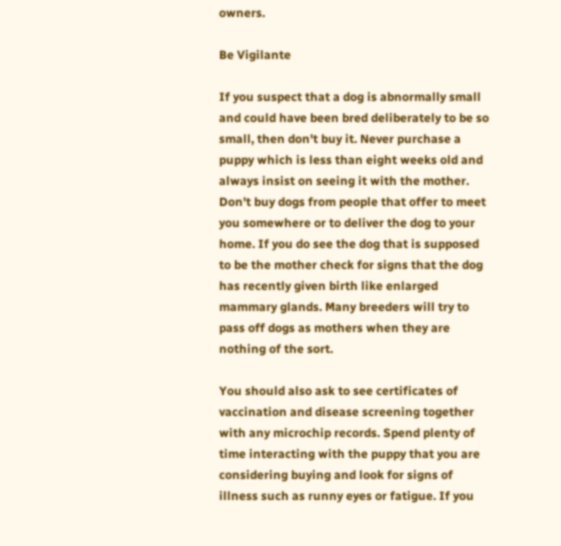owners.

Be Vigilante

If you suspect that a dog is abnormally small and could have been bred deliberately to be so small, then don't buy it. Never purchase a puppy which is less than eight weeks old and always insist on seeing it with the mother. Don't buy dogs from people that offer to meet you somewhere or to deliver the dog to your home. If you do see the dog that is supposed to be the mother check for signs that the dog has recently given birth like enlarged mammary glands. Many breeders will try to pass off dogs as mothers when they are nothing of the sort.

You should also ask to see certificates of vaccination and disease screening together with any microchip records. Spend plenty of time interacting with the puppy that you are considering buying and look for signs of illness such as runny eyes or fatigue. If you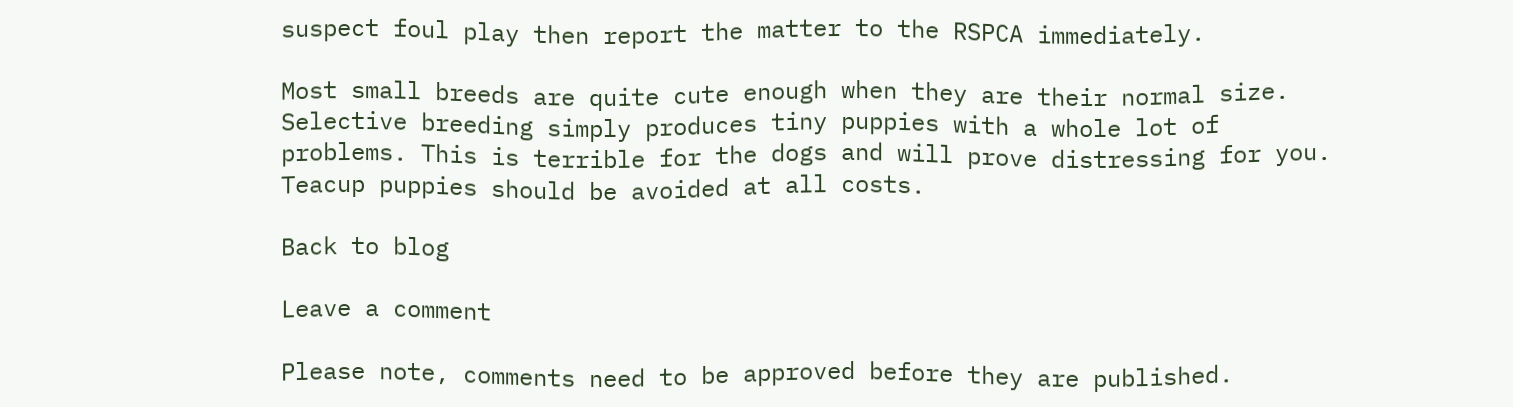suspect foul play then report the matter to the RSPCA immediately.

Most small breeds are quite cute enough when they are their normal size. Selective breeding simply produces tiny puppies with a whole lot of problems. This is terrible for the dogs and will prove distressing for you. Teacup puppies should be avoided at all costs.

Back to blog

Leave a comment

Please note, comments need to be approved before they are published.